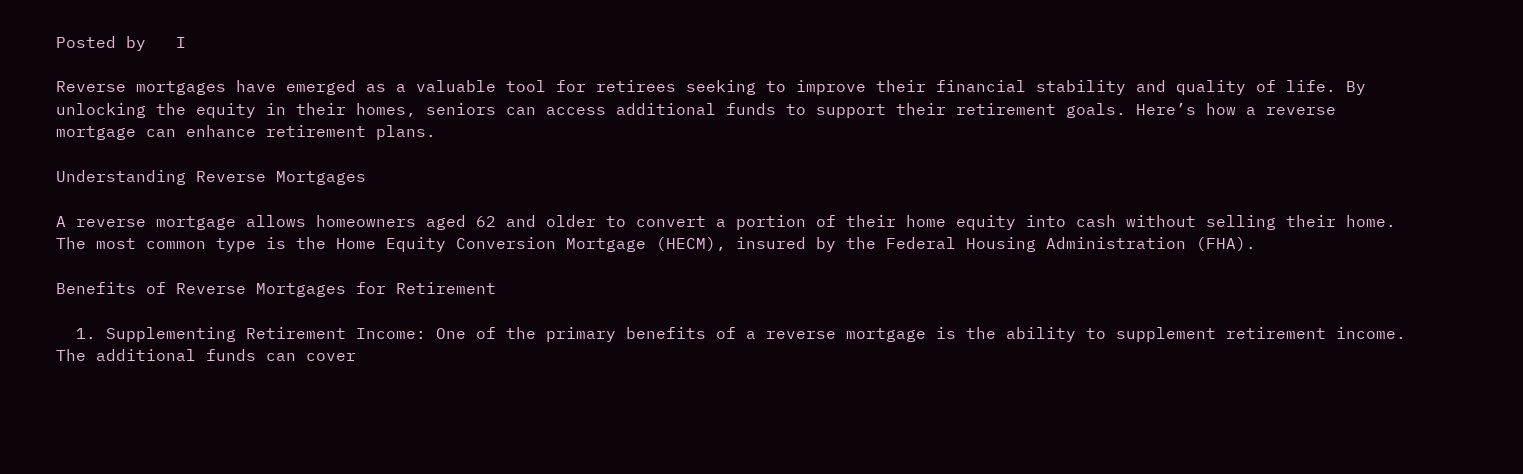Posted by   I

Reverse mortgages have emerged as a valuable tool for retirees seeking to improve their financial stability and quality of life. By unlocking the equity in their homes, seniors can access additional funds to support their retirement goals. Here’s how a reverse mortgage can enhance retirement plans.

Understanding Reverse Mortgages

A reverse mortgage allows homeowners aged 62 and older to convert a portion of their home equity into cash without selling their home. The most common type is the Home Equity Conversion Mortgage (HECM), insured by the Federal Housing Administration (FHA).

Benefits of Reverse Mortgages for Retirement

  1. Supplementing Retirement Income: One of the primary benefits of a reverse mortgage is the ability to supplement retirement income. The additional funds can cover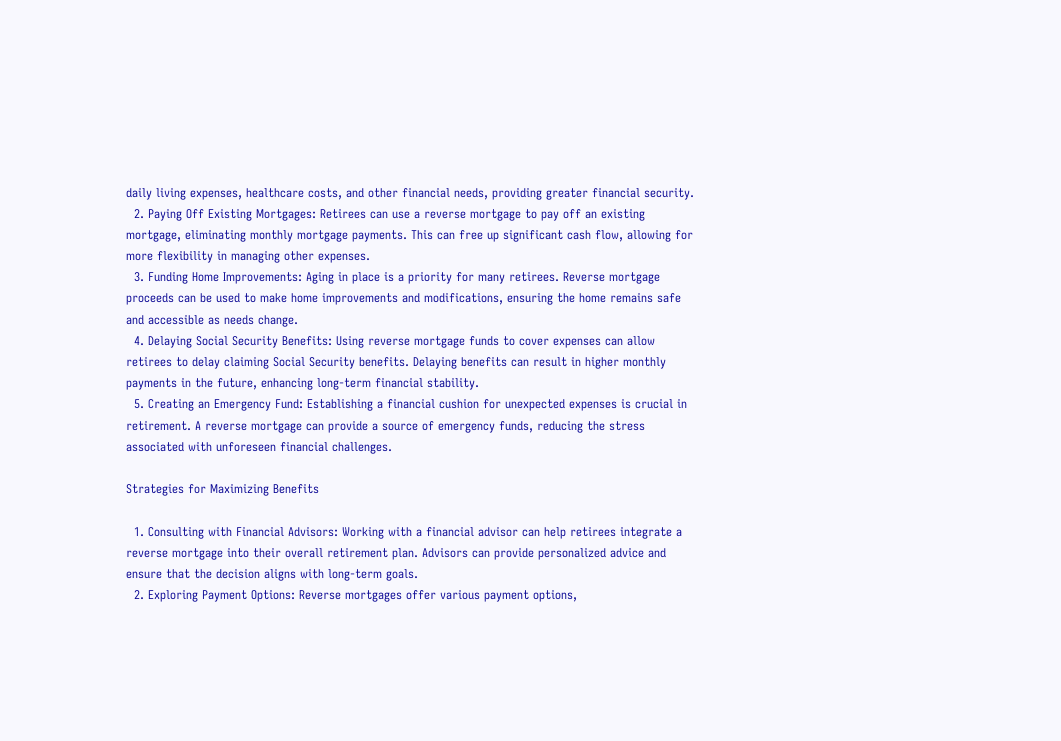daily living expenses, healthcare costs, and other financial needs, providing greater financial security.
  2. Paying Off Existing Mortgages: Retirees can use a reverse mortgage to pay off an existing mortgage, eliminating monthly mortgage payments. This can free up significant cash flow, allowing for more flexibility in managing other expenses.
  3. Funding Home Improvements: Aging in place is a priority for many retirees. Reverse mortgage proceeds can be used to make home improvements and modifications, ensuring the home remains safe and accessible as needs change.
  4. Delaying Social Security Benefits: Using reverse mortgage funds to cover expenses can allow retirees to delay claiming Social Security benefits. Delaying benefits can result in higher monthly payments in the future, enhancing long-term financial stability.
  5. Creating an Emergency Fund: Establishing a financial cushion for unexpected expenses is crucial in retirement. A reverse mortgage can provide a source of emergency funds, reducing the stress associated with unforeseen financial challenges.

Strategies for Maximizing Benefits

  1. Consulting with Financial Advisors: Working with a financial advisor can help retirees integrate a reverse mortgage into their overall retirement plan. Advisors can provide personalized advice and ensure that the decision aligns with long-term goals.
  2. Exploring Payment Options: Reverse mortgages offer various payment options,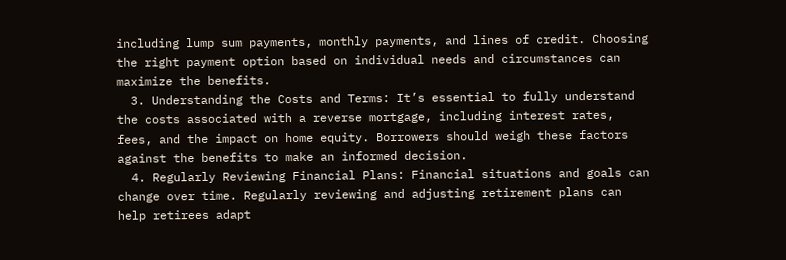including lump sum payments, monthly payments, and lines of credit. Choosing the right payment option based on individual needs and circumstances can maximize the benefits.
  3. Understanding the Costs and Terms: It’s essential to fully understand the costs associated with a reverse mortgage, including interest rates, fees, and the impact on home equity. Borrowers should weigh these factors against the benefits to make an informed decision.
  4. Regularly Reviewing Financial Plans: Financial situations and goals can change over time. Regularly reviewing and adjusting retirement plans can help retirees adapt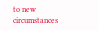to new circumstances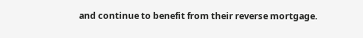and continue to benefit from their reverse mortgage.